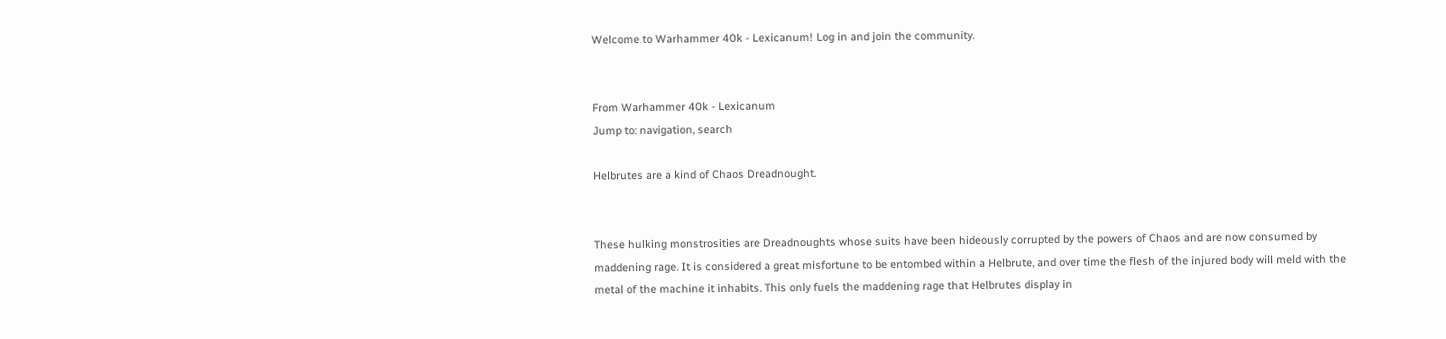Welcome to Warhammer 40k - Lexicanum! Log in and join the community.


From Warhammer 40k - Lexicanum
Jump to: navigation, search

Helbrutes are a kind of Chaos Dreadnought.


These hulking monstrosities are Dreadnoughts whose suits have been hideously corrupted by the powers of Chaos and are now consumed by maddening rage. It is considered a great misfortune to be entombed within a Helbrute, and over time the flesh of the injured body will meld with the metal of the machine it inhabits. This only fuels the maddening rage that Helbrutes display in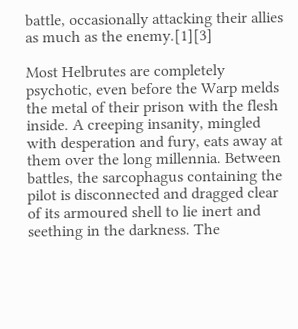battle, occasionally attacking their allies as much as the enemy.[1][3]

Most Helbrutes are completely psychotic, even before the Warp melds the metal of their prison with the flesh inside. A creeping insanity, mingled with desperation and fury, eats away at them over the long millennia. Between battles, the sarcophagus containing the pilot is disconnected and dragged clear of its armoured shell to lie inert and seething in the darkness. The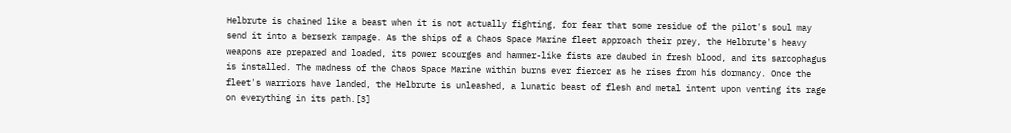Helbrute is chained like a beast when it is not actually fighting, for fear that some residue of the pilot's soul may send it into a berserk rampage. As the ships of a Chaos Space Marine fleet approach their prey, the Helbrute's heavy weapons are prepared and loaded, its power scourges and hammer-like fists are daubed in fresh blood, and its sarcophagus is installed. The madness of the Chaos Space Marine within burns ever fiercer as he rises from his dormancy. Once the fleet's warriors have landed, the Helbrute is unleashed, a lunatic beast of flesh and metal intent upon venting its rage on everything in its path.[3]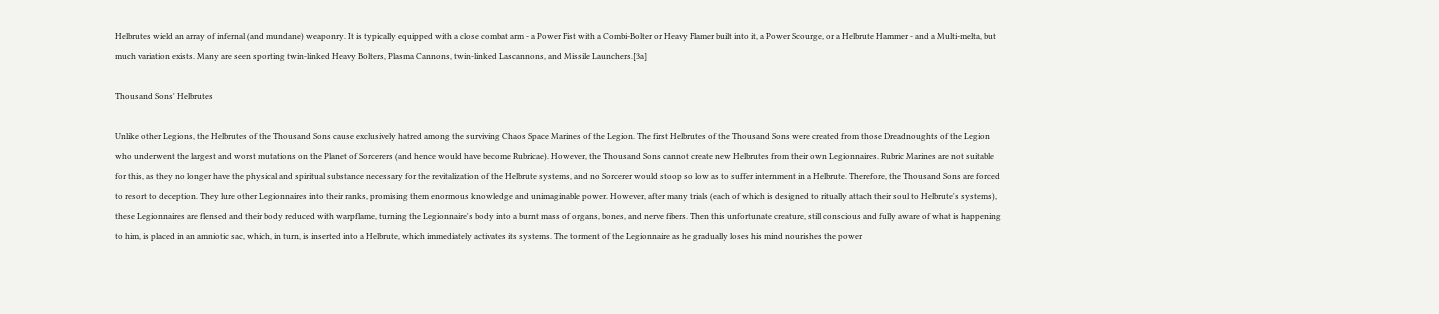Helbrutes wield an array of infernal (and mundane) weaponry. It is typically equipped with a close combat arm - a Power Fist with a Combi-Bolter or Heavy Flamer built into it, a Power Scourge, or a Helbrute Hammer - and a Multi-melta, but much variation exists. Many are seen sporting twin-linked Heavy Bolters, Plasma Cannons, twin-linked Lascannons, and Missile Launchers.[3a]

Thousand Sons' Helbrutes

Unlike other Legions, the Helbrutes of the Thousand Sons cause exclusively hatred among the surviving Chaos Space Marines of the Legion. The first Helbrutes of the Thousand Sons were created from those Dreadnoughts of the Legion who underwent the largest and worst mutations on the Planet of Sorcerers (and hence would have become Rubricae). However, the Thousand Sons cannot create new Helbrutes from their own Legionnaires. Rubric Marines are not suitable for this, as they no longer have the physical and spiritual substance necessary for the revitalization of the Helbrute systems, and no Sorcerer would stoop so low as to suffer internment in a Helbrute. Therefore, the Thousand Sons are forced to resort to deception. They lure other Legionnaires into their ranks, promising them enormous knowledge and unimaginable power. However, after many trials (each of which is designed to ritually attach their soul to Helbrute's systems), these Legionnaires are flensed and their body reduced with warpflame, turning the Legionnaire's body into a burnt mass of organs, bones, and nerve fibers. Then this unfortunate creature, still conscious and fully aware of what is happening to him, is placed in an amniotic sac, which, in turn, is inserted into a Helbrute, which immediately activates its systems. The torment of the Legionnaire as he gradually loses his mind nourishes the power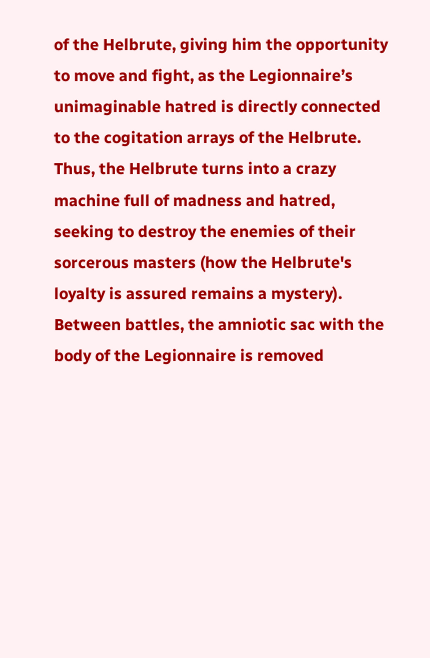of the Helbrute, giving him the opportunity to move and fight, as the Legionnaire’s unimaginable hatred is directly connected to the cogitation arrays of the Helbrute. Thus, the Helbrute turns into a crazy machine full of madness and hatred, seeking to destroy the enemies of their sorcerous masters (how the Helbrute's loyalty is assured remains a mystery). Between battles, the amniotic sac with the body of the Legionnaire is removed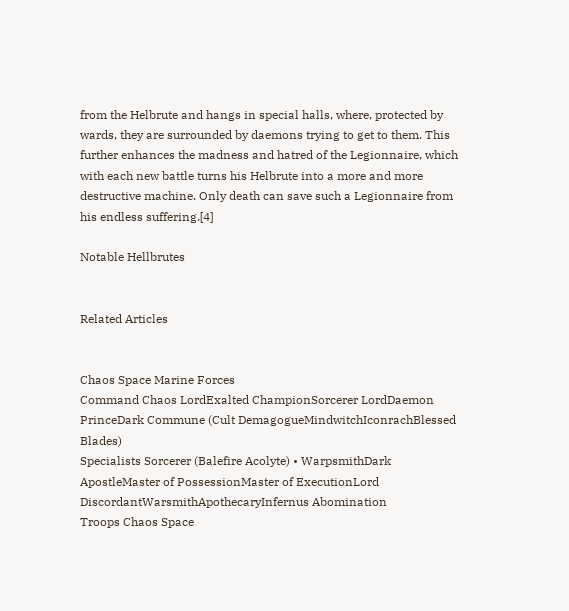from the Helbrute and hangs in special halls, where, protected by wards, they are surrounded by daemons trying to get to them. This further enhances the madness and hatred of the Legionnaire, which with each new battle turns his Helbrute into a more and more destructive machine. Only death can save such a Legionnaire from his endless suffering.[4]

Notable Hellbrutes


Related Articles


Chaos Space Marine Forces
Command Chaos LordExalted ChampionSorcerer LordDaemon PrinceDark Commune (Cult DemagogueMindwitchIconrachBlessed Blades)
Specialists Sorcerer (Balefire Acolyte) • WarpsmithDark ApostleMaster of PossessionMaster of ExecutionLord DiscordantWarsmithApothecaryInfernus Abomination
Troops Chaos Space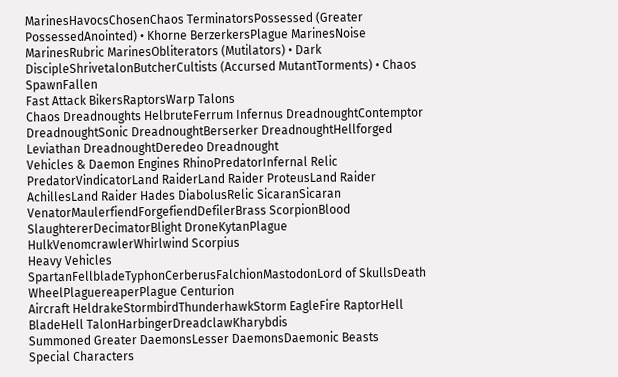MarinesHavocsChosenChaos TerminatorsPossessed (Greater PossessedAnointed) • Khorne BerzerkersPlague MarinesNoise MarinesRubric MarinesObliterators (Mutilators) • Dark DiscipleShrivetalonButcherCultists (Accursed MutantTorments) • Chaos SpawnFallen
Fast Attack BikersRaptorsWarp Talons
Chaos Dreadnoughts HelbruteFerrum Infernus DreadnoughtContemptor DreadnoughtSonic DreadnoughtBerserker DreadnoughtHellforged Leviathan DreadnoughtDeredeo Dreadnought
Vehicles & Daemon Engines RhinoPredatorInfernal Relic PredatorVindicatorLand RaiderLand Raider ProteusLand Raider AchillesLand Raider Hades DiabolusRelic SicaranSicaran VenatorMaulerfiendForgefiendDefilerBrass ScorpionBlood SlaughtererDecimatorBlight DroneKytanPlague HulkVenomcrawlerWhirlwind Scorpius
Heavy Vehicles SpartanFellbladeTyphonCerberusFalchionMastodonLord of SkullsDeath WheelPlaguereaperPlague Centurion
Aircraft HeldrakeStormbirdThunderhawkStorm EagleFire RaptorHell BladeHell TalonHarbingerDreadclawKharybdis
Summoned Greater DaemonsLesser DaemonsDaemonic Beasts
Special Characters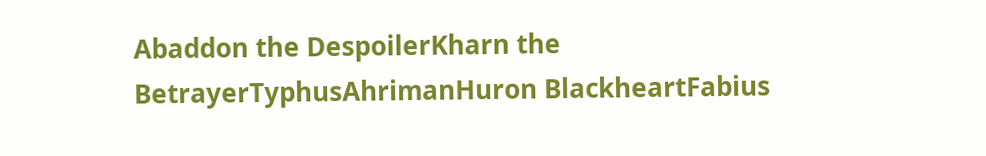Abaddon the DespoilerKharn the BetrayerTyphusAhrimanHuron BlackheartFabius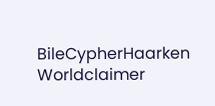BileCypherHaarken Worldclaimer